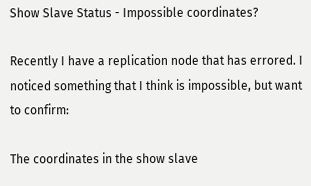Show Slave Status - Impossible coordinates?

Recently I have a replication node that has errored. I noticed something that I think is impossible, but want to confirm:

The coordinates in the show slave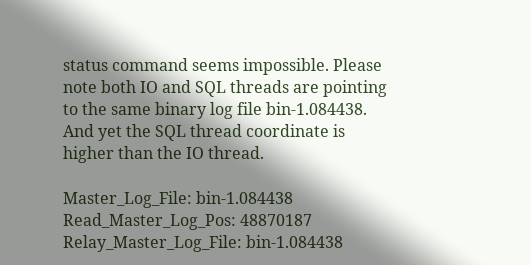status command seems impossible. Please note both IO and SQL threads are pointing to the same binary log file bin-1.084438. And yet the SQL thread coordinate is higher than the IO thread.

Master_Log_File: bin-1.084438
Read_Master_Log_Pos: 48870187
Relay_Master_Log_File: bin-1.084438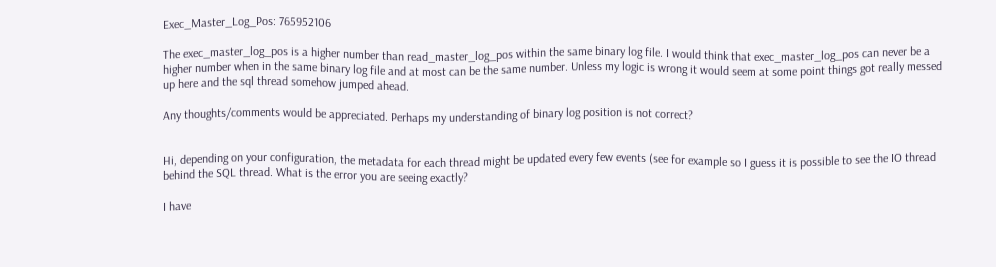Exec_Master_Log_Pos: 765952106

The exec_master_log_pos is a higher number than read_master_log_pos within the same binary log file. I would think that exec_master_log_pos can never be a higher number when in the same binary log file and at most can be the same number. Unless my logic is wrong it would seem at some point things got really messed up here and the sql thread somehow jumped ahead.

Any thoughts/comments would be appreciated. Perhaps my understanding of binary log position is not correct?


Hi, depending on your configuration, the metadata for each thread might be updated every few events (see for example so I guess it is possible to see the IO thread behind the SQL thread. What is the error you are seeing exactly?

I have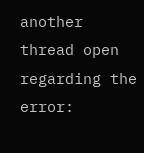another thread open regarding the error: